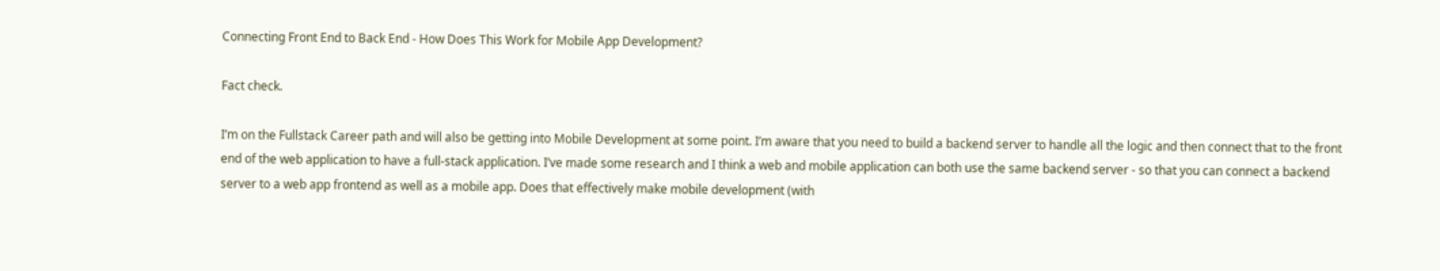Connecting Front End to Back End - How Does This Work for Mobile App Development?

Fact check.

I’m on the Fullstack Career path and will also be getting into Mobile Development at some point. I’m aware that you need to build a backend server to handle all the logic and then connect that to the front end of the web application to have a full-stack application. I’ve made some research and I think a web and mobile application can both use the same backend server - so that you can connect a backend server to a web app frontend as well as a mobile app. Does that effectively make mobile development (with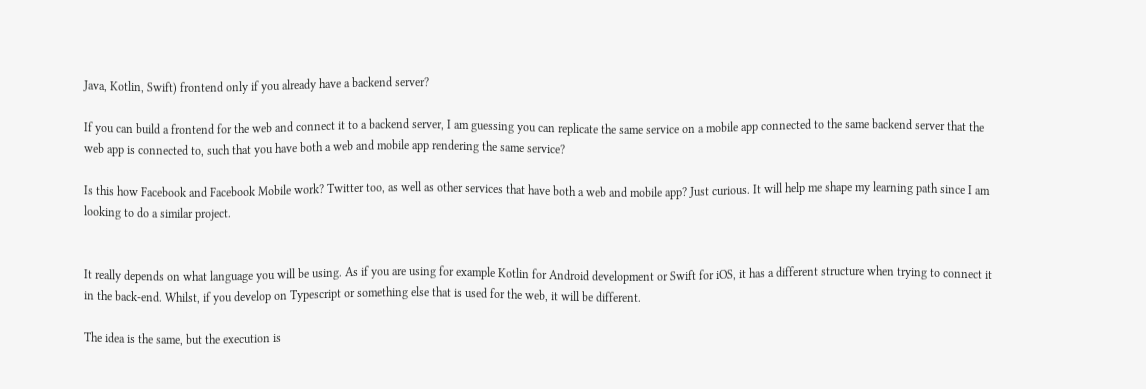Java, Kotlin, Swift) frontend only if you already have a backend server?

If you can build a frontend for the web and connect it to a backend server, I am guessing you can replicate the same service on a mobile app connected to the same backend server that the web app is connected to, such that you have both a web and mobile app rendering the same service?

Is this how Facebook and Facebook Mobile work? Twitter too, as well as other services that have both a web and mobile app? Just curious. It will help me shape my learning path since I am looking to do a similar project.


It really depends on what language you will be using. As if you are using for example Kotlin for Android development or Swift for iOS, it has a different structure when trying to connect it in the back-end. Whilst, if you develop on Typescript or something else that is used for the web, it will be different.

The idea is the same, but the execution is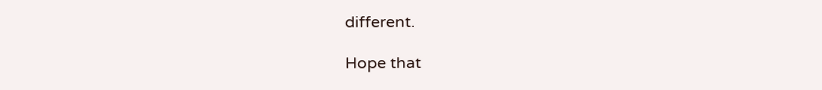different.

Hope that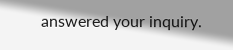answered your inquiry.